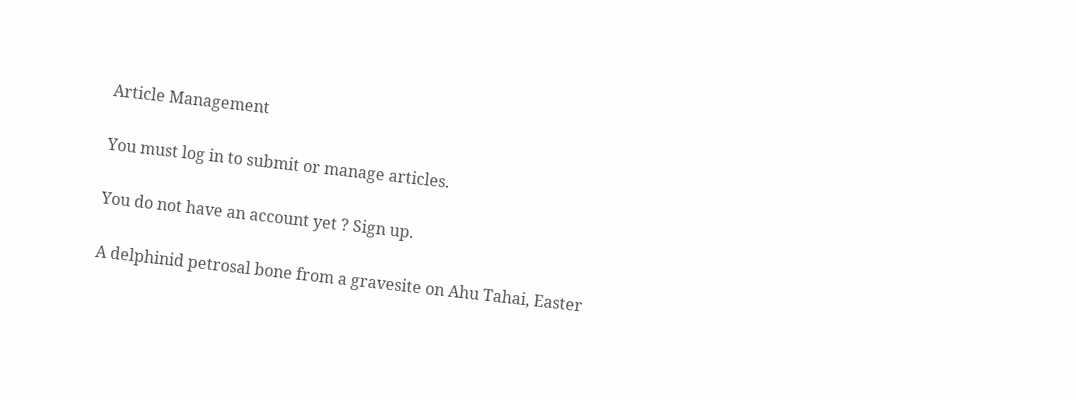Article Management

You must log in to submit or manage articles.

You do not have an account yet ? Sign up.

A delphinid petrosal bone from a gravesite on Ahu Tahai, Easter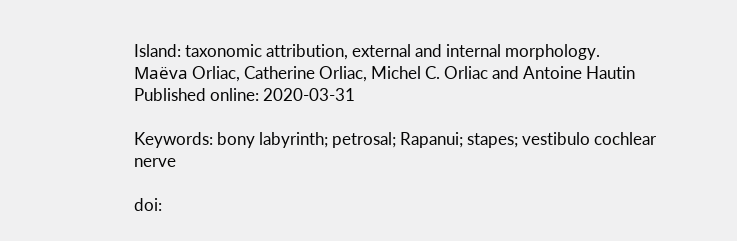Island: taxonomic attribution, external and internal morphology.
Maëva Orliac, Catherine Orliac, Michel C. Orliac and Antoine Hautin
Published online: 2020-03-31

Keywords: bony labyrinth; petrosal; Rapanui; stapes; vestibulo cochlear nerve

doi: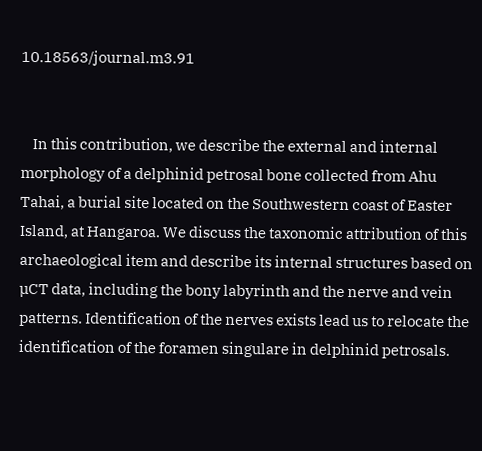10.18563/journal.m3.91


    In this contribution, we describe the external and internal morphology of a delphinid petrosal bone collected from Ahu Tahai, a burial site located on the Southwestern coast of Easter Island, at Hangaroa. We discuss the taxonomic attribution of this archaeological item and describe its internal structures based on µCT data, including the bony labyrinth and the nerve and vein patterns. Identification of the nerves exists lead us to relocate the identification of the foramen singulare in delphinid petrosals.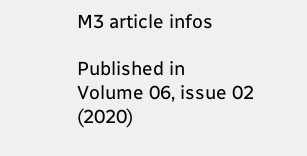M3 article infos

Published in Volume 06, issue 02 (2020)